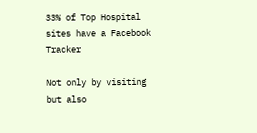33% of Top Hospital sites have a Facebook Tracker

Not only by visiting but also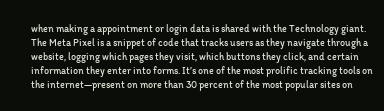when making a appointment or login data is shared with the Technology giant. The Meta Pixel is a snippet of code that tracks users as they navigate through a website, logging which pages they visit, which buttons they click, and certain information they enter into forms. It’s one of the most prolific tracking tools on the internet—present on more than 30 percent of the most popular sites on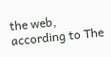the web, according to The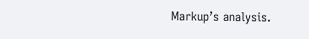Markup’s analysis.